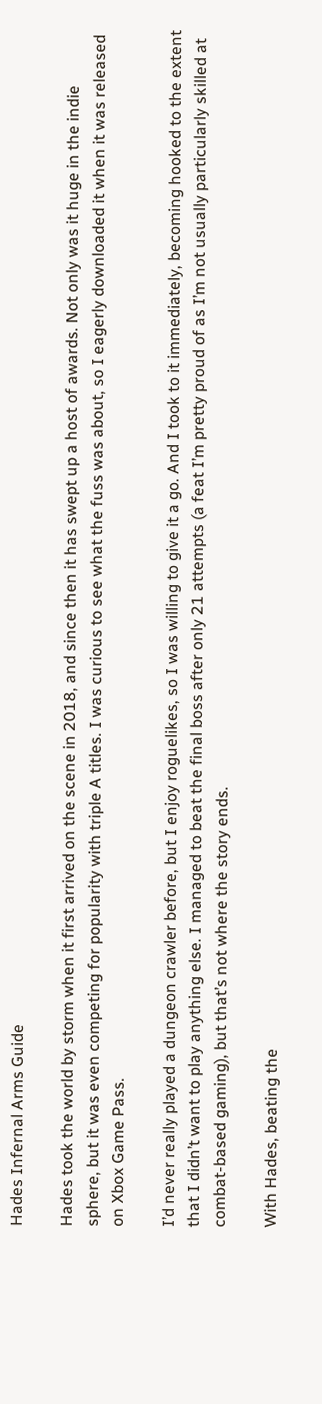Hades Infernal Arms Guide

Hades took the world by storm when it first arrived on the scene in 2018, and since then it has swept up a host of awards. Not only was it huge in the indie sphere, but it was even competing for popularity with triple A titles. I was curious to see what the fuss was about, so I eagerly downloaded it when it was released on Xbox Game Pass.

I’d never really played a dungeon crawler before, but I enjoy roguelikes, so I was willing to give it a go. And I took to it immediately, becoming hooked to the extent that I didn’t want to play anything else. I managed to beat the final boss after only 21 attempts (a feat I’m pretty proud of as I’m not usually particularly skilled at combat-based gaming), but that’s not where the story ends.

With Hades, beating the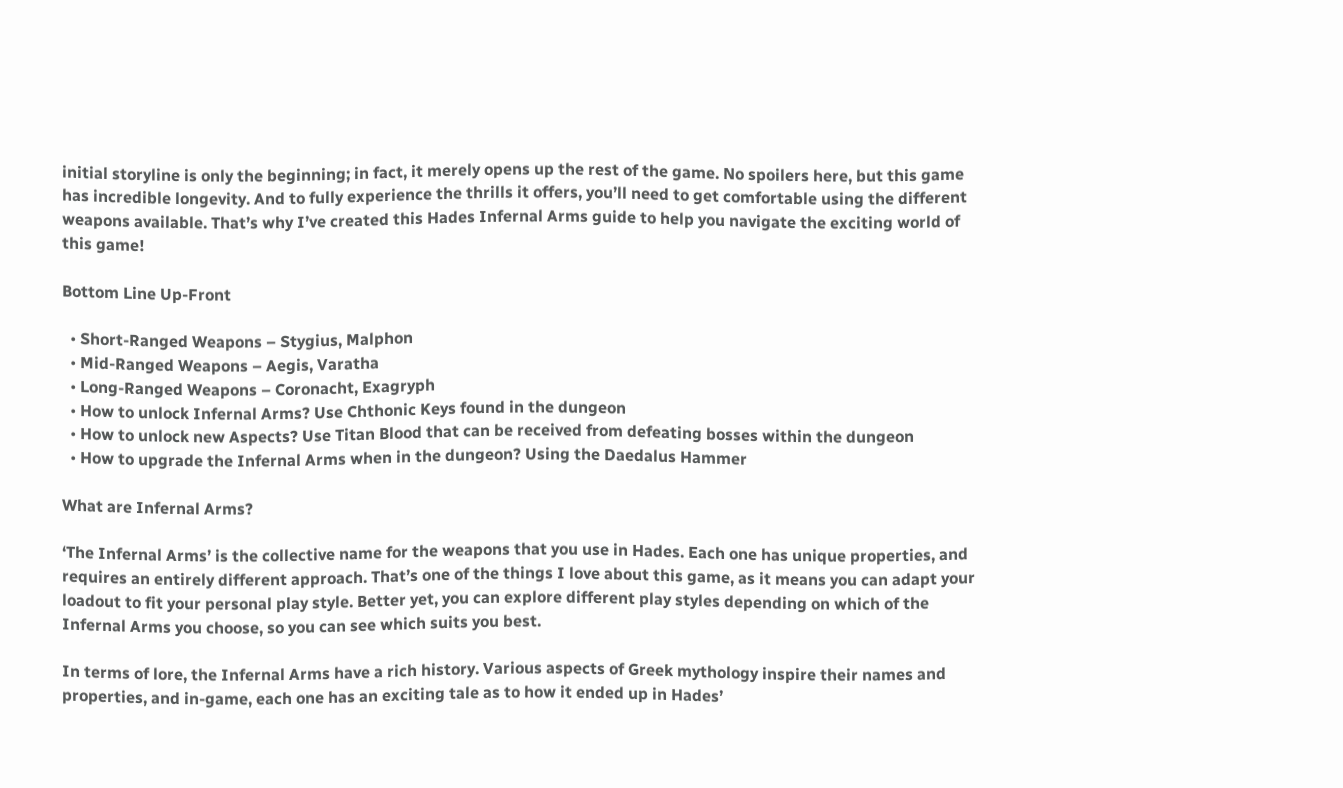initial storyline is only the beginning; in fact, it merely opens up the rest of the game. No spoilers here, but this game has incredible longevity. And to fully experience the thrills it offers, you’ll need to get comfortable using the different weapons available. That’s why I’ve created this Hades Infernal Arms guide to help you navigate the exciting world of this game!

Bottom Line Up-Front

  • Short-Ranged Weapons – Stygius, Malphon
  • Mid-Ranged Weapons – Aegis, Varatha
  • Long-Ranged Weapons – Coronacht, Exagryph
  • How to unlock Infernal Arms? Use Chthonic Keys found in the dungeon
  • How to unlock new Aspects? Use Titan Blood that can be received from defeating bosses within the dungeon
  • How to upgrade the Infernal Arms when in the dungeon? Using the Daedalus Hammer

What are Infernal Arms?

‘The Infernal Arms’ is the collective name for the weapons that you use in Hades. Each one has unique properties, and requires an entirely different approach. That’s one of the things I love about this game, as it means you can adapt your loadout to fit your personal play style. Better yet, you can explore different play styles depending on which of the Infernal Arms you choose, so you can see which suits you best.

In terms of lore, the Infernal Arms have a rich history. Various aspects of Greek mythology inspire their names and properties, and in-game, each one has an exciting tale as to how it ended up in Hades’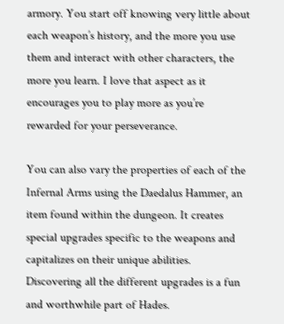armory. You start off knowing very little about each weapon’s history, and the more you use them and interact with other characters, the more you learn. I love that aspect as it encourages you to play more as you’re rewarded for your perseverance.

You can also vary the properties of each of the Infernal Arms using the Daedalus Hammer, an item found within the dungeon. It creates special upgrades specific to the weapons and capitalizes on their unique abilities. Discovering all the different upgrades is a fun and worthwhile part of Hades.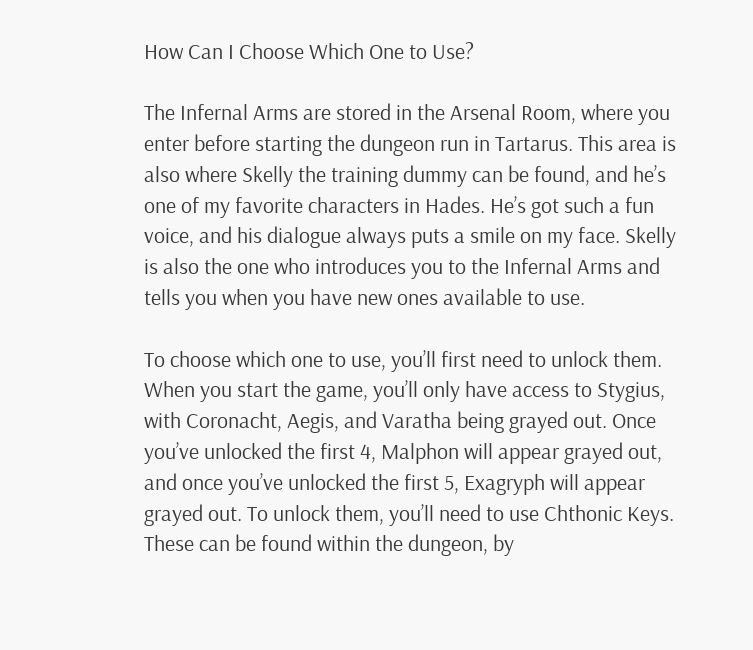How Can I Choose Which One to Use?

The Infernal Arms are stored in the Arsenal Room, where you enter before starting the dungeon run in Tartarus. This area is also where Skelly the training dummy can be found, and he’s one of my favorite characters in Hades. He’s got such a fun voice, and his dialogue always puts a smile on my face. Skelly is also the one who introduces you to the Infernal Arms and tells you when you have new ones available to use.

To choose which one to use, you’ll first need to unlock them. When you start the game, you’ll only have access to Stygius, with Coronacht, Aegis, and Varatha being grayed out. Once you’ve unlocked the first 4, Malphon will appear grayed out, and once you’ve unlocked the first 5, Exagryph will appear grayed out. To unlock them, you’ll need to use Chthonic Keys. These can be found within the dungeon, by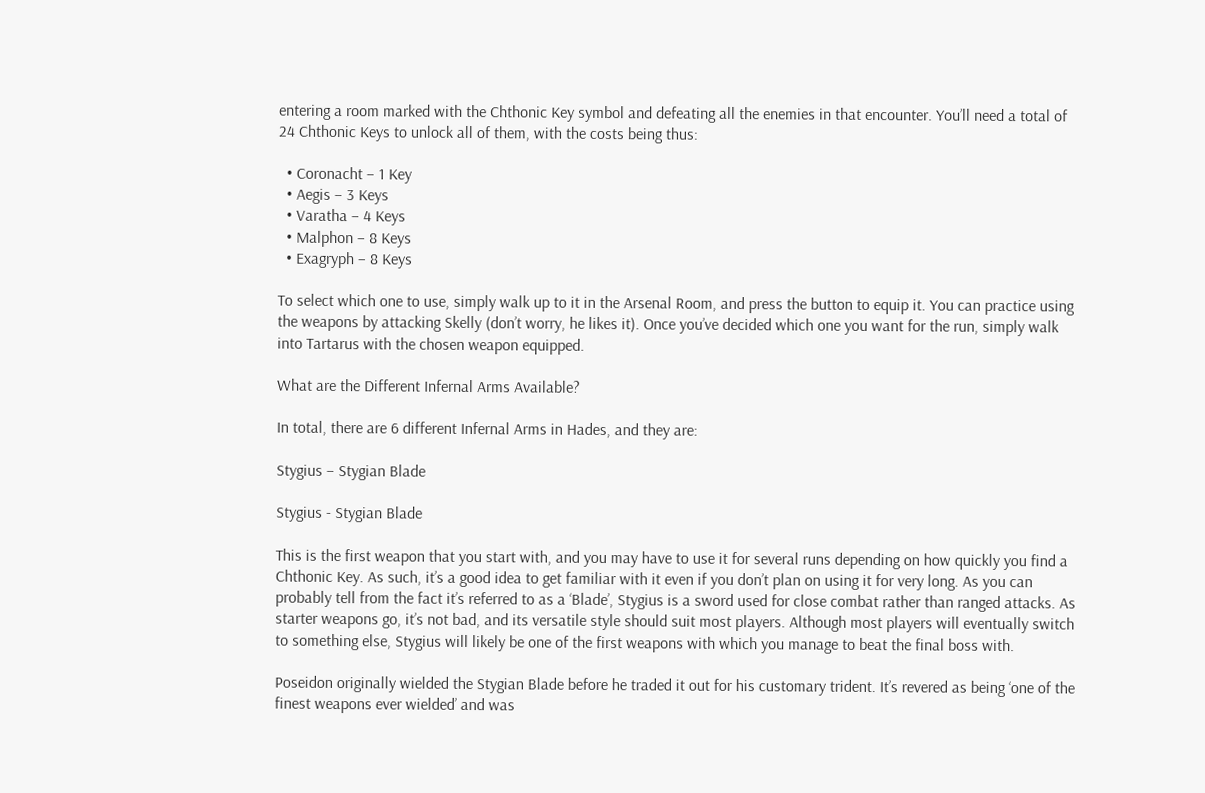entering a room marked with the Chthonic Key symbol and defeating all the enemies in that encounter. You’ll need a total of 24 Chthonic Keys to unlock all of them, with the costs being thus:

  • Coronacht – 1 Key
  • Aegis – 3 Keys
  • Varatha – 4 Keys
  • Malphon – 8 Keys
  • Exagryph – 8 Keys

To select which one to use, simply walk up to it in the Arsenal Room, and press the button to equip it. You can practice using the weapons by attacking Skelly (don’t worry, he likes it). Once you’ve decided which one you want for the run, simply walk into Tartarus with the chosen weapon equipped.

What are the Different Infernal Arms Available?

In total, there are 6 different Infernal Arms in Hades, and they are:

Stygius – Stygian Blade

Stygius - Stygian Blade

This is the first weapon that you start with, and you may have to use it for several runs depending on how quickly you find a Chthonic Key. As such, it’s a good idea to get familiar with it even if you don’t plan on using it for very long. As you can probably tell from the fact it’s referred to as a ‘Blade’, Stygius is a sword used for close combat rather than ranged attacks. As starter weapons go, it’s not bad, and its versatile style should suit most players. Although most players will eventually switch to something else, Stygius will likely be one of the first weapons with which you manage to beat the final boss with.

Poseidon originally wielded the Stygian Blade before he traded it out for his customary trident. It’s revered as being ‘one of the finest weapons ever wielded’ and was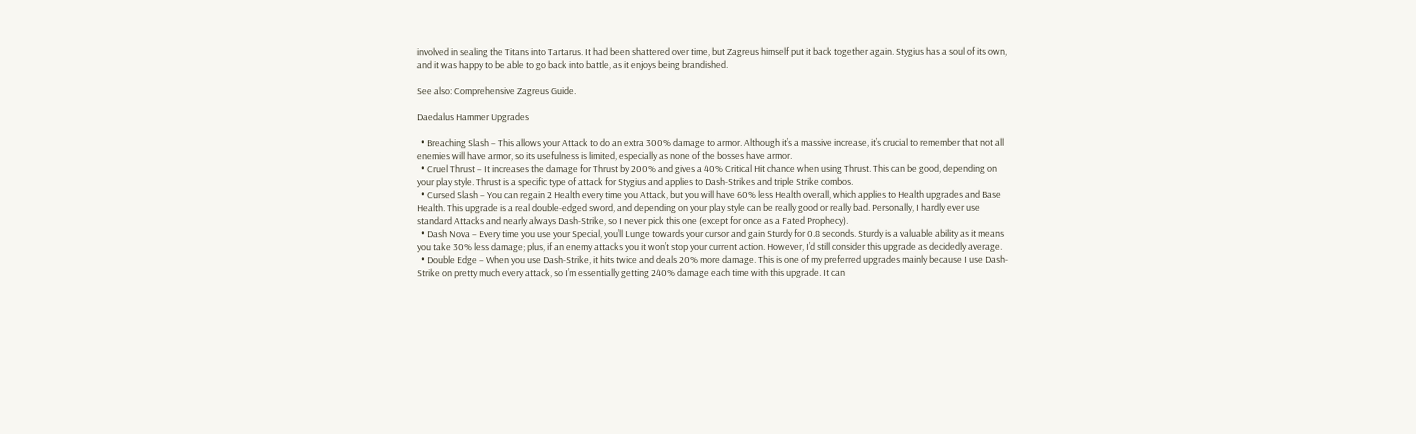involved in sealing the Titans into Tartarus. It had been shattered over time, but Zagreus himself put it back together again. Stygius has a soul of its own, and it was happy to be able to go back into battle, as it enjoys being brandished.

See also: Comprehensive Zagreus Guide.

Daedalus Hammer Upgrades

  • Breaching Slash – This allows your Attack to do an extra 300% damage to armor. Although it’s a massive increase, it’s crucial to remember that not all enemies will have armor, so its usefulness is limited, especially as none of the bosses have armor.
  • Cruel Thrust – It increases the damage for Thrust by 200% and gives a 40% Critical Hit chance when using Thrust. This can be good, depending on your play style. Thrust is a specific type of attack for Stygius and applies to Dash-Strikes and triple Strike combos.
  • Cursed Slash – You can regain 2 Health every time you Attack, but you will have 60% less Health overall, which applies to Health upgrades and Base Health. This upgrade is a real double-edged sword, and depending on your play style can be really good or really bad. Personally, I hardly ever use standard Attacks and nearly always Dash-Strike, so I never pick this one (except for once as a Fated Prophecy).
  • Dash Nova – Every time you use your Special, you’ll Lunge towards your cursor and gain Sturdy for 0.8 seconds. Sturdy is a valuable ability as it means you take 30% less damage; plus, if an enemy attacks you it won’t stop your current action. However, I’d still consider this upgrade as decidedly average.
  • Double Edge – When you use Dash-Strike, it hits twice and deals 20% more damage. This is one of my preferred upgrades mainly because I use Dash-Strike on pretty much every attack, so I’m essentially getting 240% damage each time with this upgrade. It can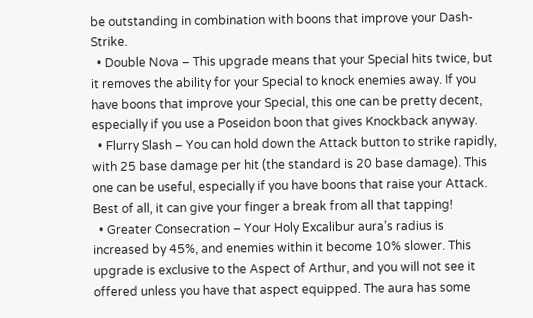be outstanding in combination with boons that improve your Dash-Strike.
  • Double Nova – This upgrade means that your Special hits twice, but it removes the ability for your Special to knock enemies away. If you have boons that improve your Special, this one can be pretty decent, especially if you use a Poseidon boon that gives Knockback anyway.
  • Flurry Slash – You can hold down the Attack button to strike rapidly, with 25 base damage per hit (the standard is 20 base damage). This one can be useful, especially if you have boons that raise your Attack. Best of all, it can give your finger a break from all that tapping!
  • Greater Consecration – Your Holy Excalibur aura’s radius is increased by 45%, and enemies within it become 10% slower. This upgrade is exclusive to the Aspect of Arthur, and you will not see it offered unless you have that aspect equipped. The aura has some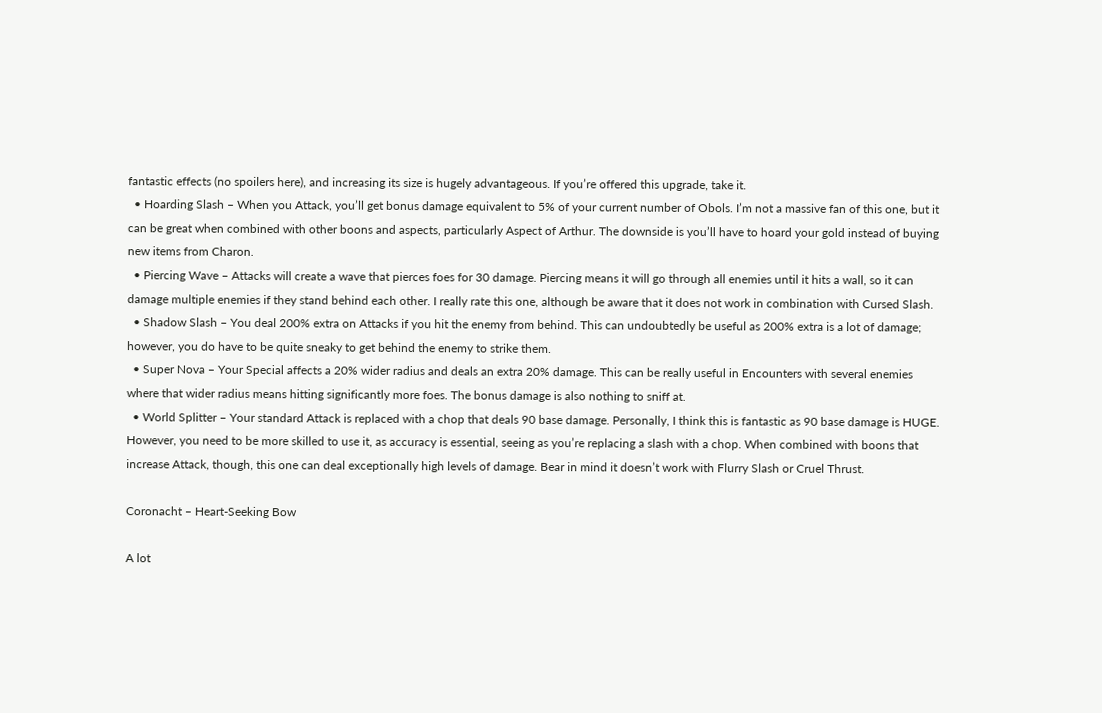fantastic effects (no spoilers here), and increasing its size is hugely advantageous. If you’re offered this upgrade, take it.
  • Hoarding Slash – When you Attack, you’ll get bonus damage equivalent to 5% of your current number of Obols. I’m not a massive fan of this one, but it can be great when combined with other boons and aspects, particularly Aspect of Arthur. The downside is you’ll have to hoard your gold instead of buying new items from Charon.
  • Piercing Wave – Attacks will create a wave that pierces foes for 30 damage. Piercing means it will go through all enemies until it hits a wall, so it can damage multiple enemies if they stand behind each other. I really rate this one, although be aware that it does not work in combination with Cursed Slash.
  • Shadow Slash – You deal 200% extra on Attacks if you hit the enemy from behind. This can undoubtedly be useful as 200% extra is a lot of damage; however, you do have to be quite sneaky to get behind the enemy to strike them.
  • Super Nova – Your Special affects a 20% wider radius and deals an extra 20% damage. This can be really useful in Encounters with several enemies where that wider radius means hitting significantly more foes. The bonus damage is also nothing to sniff at.
  • World Splitter – Your standard Attack is replaced with a chop that deals 90 base damage. Personally, I think this is fantastic as 90 base damage is HUGE. However, you need to be more skilled to use it, as accuracy is essential, seeing as you’re replacing a slash with a chop. When combined with boons that increase Attack, though, this one can deal exceptionally high levels of damage. Bear in mind it doesn’t work with Flurry Slash or Cruel Thrust.

Coronacht – Heart-Seeking Bow

A lot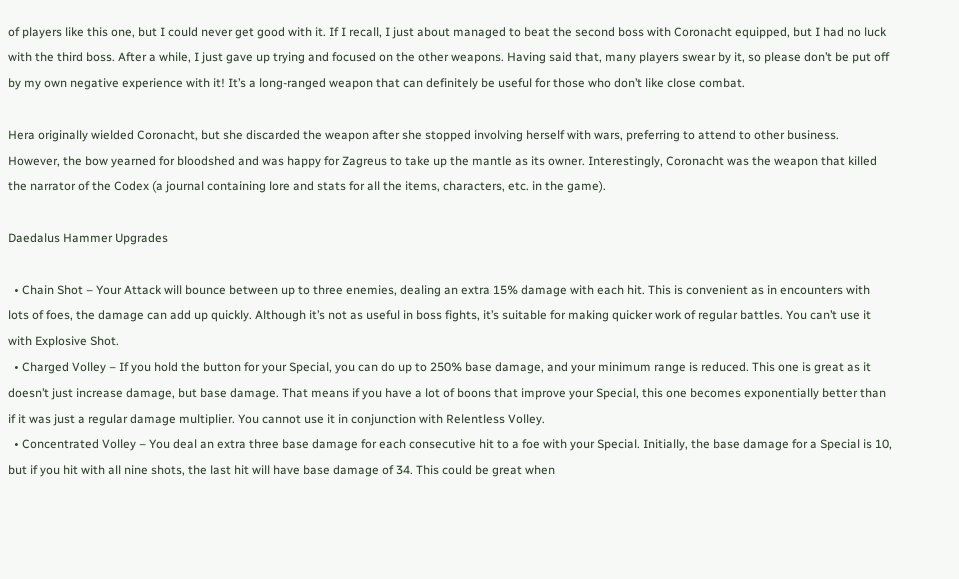of players like this one, but I could never get good with it. If I recall, I just about managed to beat the second boss with Coronacht equipped, but I had no luck with the third boss. After a while, I just gave up trying and focused on the other weapons. Having said that, many players swear by it, so please don’t be put off by my own negative experience with it! It’s a long-ranged weapon that can definitely be useful for those who don’t like close combat.

Hera originally wielded Coronacht, but she discarded the weapon after she stopped involving herself with wars, preferring to attend to other business. However, the bow yearned for bloodshed and was happy for Zagreus to take up the mantle as its owner. Interestingly, Coronacht was the weapon that killed the narrator of the Codex (a journal containing lore and stats for all the items, characters, etc. in the game).

Daedalus Hammer Upgrades

  • Chain Shot – Your Attack will bounce between up to three enemies, dealing an extra 15% damage with each hit. This is convenient as in encounters with lots of foes, the damage can add up quickly. Although it’s not as useful in boss fights, it’s suitable for making quicker work of regular battles. You can’t use it with Explosive Shot.
  • Charged Volley – If you hold the button for your Special, you can do up to 250% base damage, and your minimum range is reduced. This one is great as it doesn’t just increase damage, but base damage. That means if you have a lot of boons that improve your Special, this one becomes exponentially better than if it was just a regular damage multiplier. You cannot use it in conjunction with Relentless Volley.
  • Concentrated Volley – You deal an extra three base damage for each consecutive hit to a foe with your Special. Initially, the base damage for a Special is 10, but if you hit with all nine shots, the last hit will have base damage of 34. This could be great when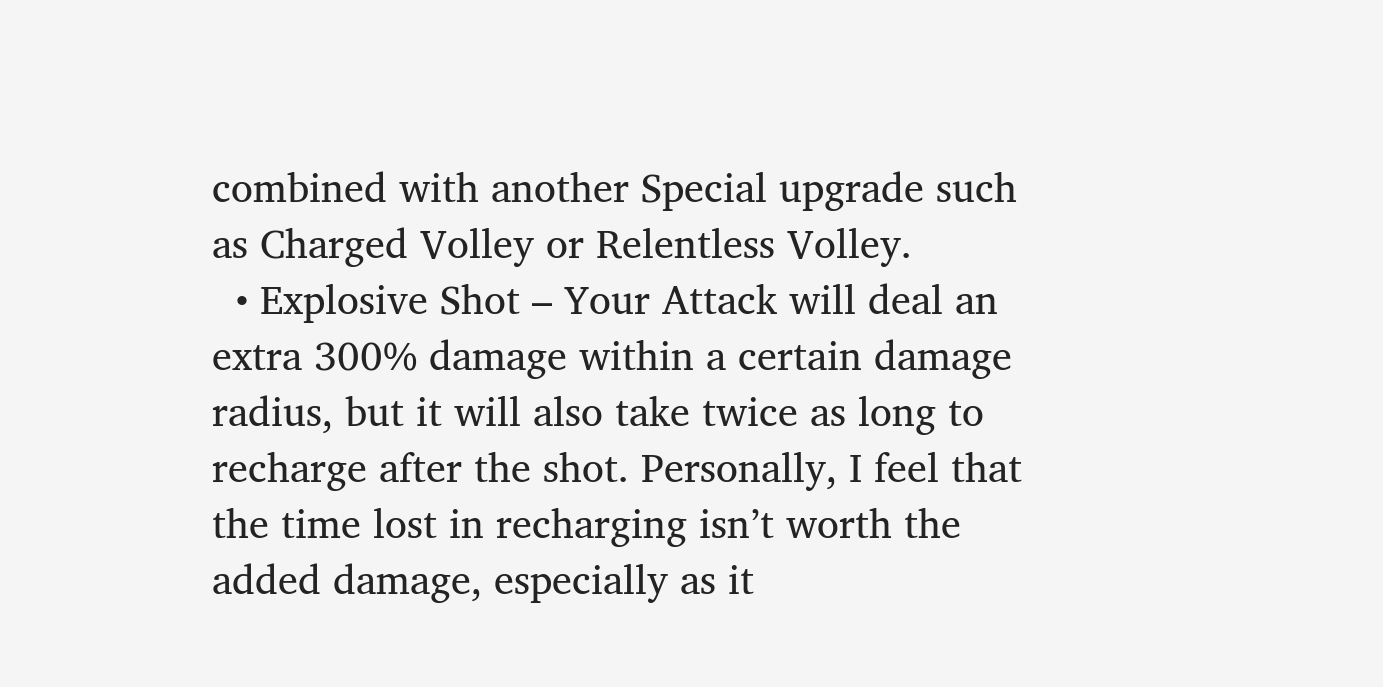combined with another Special upgrade such as Charged Volley or Relentless Volley.
  • Explosive Shot – Your Attack will deal an extra 300% damage within a certain damage radius, but it will also take twice as long to recharge after the shot. Personally, I feel that the time lost in recharging isn’t worth the added damage, especially as it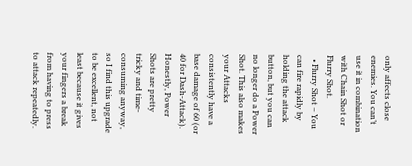only affects close enemies. You can’t use it in combination with Chain Shot or Flurry Shot.
  • Flurry Shot – You can fire rapidly by holding the attack button, but you can no longer do a Power Shot. This also makes your Attacks consistently have a base damage of 60 (or 40 for Dash-Attack). Honestly, Power Shots are pretty tricky and time-consuming anyway, so I find this upgrade to be excellent, not least because it gives your fingers a break from having to press to attack repeatedly.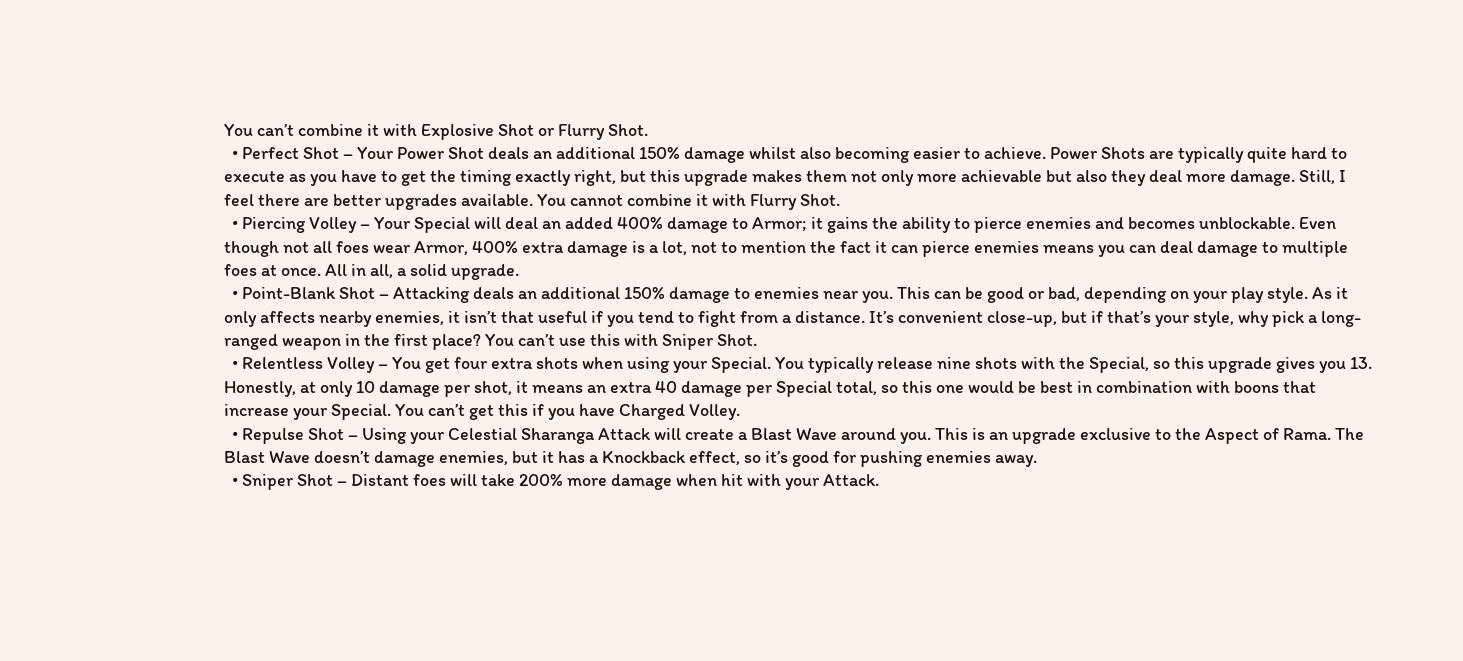You can’t combine it with Explosive Shot or Flurry Shot.
  • Perfect Shot – Your Power Shot deals an additional 150% damage whilst also becoming easier to achieve. Power Shots are typically quite hard to execute as you have to get the timing exactly right, but this upgrade makes them not only more achievable but also they deal more damage. Still, I feel there are better upgrades available. You cannot combine it with Flurry Shot.
  • Piercing Volley – Your Special will deal an added 400% damage to Armor; it gains the ability to pierce enemies and becomes unblockable. Even though not all foes wear Armor, 400% extra damage is a lot, not to mention the fact it can pierce enemies means you can deal damage to multiple foes at once. All in all, a solid upgrade.
  • Point-Blank Shot – Attacking deals an additional 150% damage to enemies near you. This can be good or bad, depending on your play style. As it only affects nearby enemies, it isn’t that useful if you tend to fight from a distance. It’s convenient close-up, but if that’s your style, why pick a long-ranged weapon in the first place? You can’t use this with Sniper Shot.
  • Relentless Volley – You get four extra shots when using your Special. You typically release nine shots with the Special, so this upgrade gives you 13. Honestly, at only 10 damage per shot, it means an extra 40 damage per Special total, so this one would be best in combination with boons that increase your Special. You can’t get this if you have Charged Volley.
  • Repulse Shot – Using your Celestial Sharanga Attack will create a Blast Wave around you. This is an upgrade exclusive to the Aspect of Rama. The Blast Wave doesn’t damage enemies, but it has a Knockback effect, so it’s good for pushing enemies away.
  • Sniper Shot – Distant foes will take 200% more damage when hit with your Attack.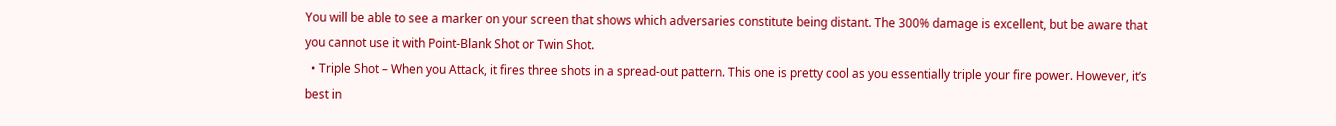You will be able to see a marker on your screen that shows which adversaries constitute being distant. The 300% damage is excellent, but be aware that you cannot use it with Point-Blank Shot or Twin Shot.
  • Triple Shot – When you Attack, it fires three shots in a spread-out pattern. This one is pretty cool as you essentially triple your fire power. However, it’s best in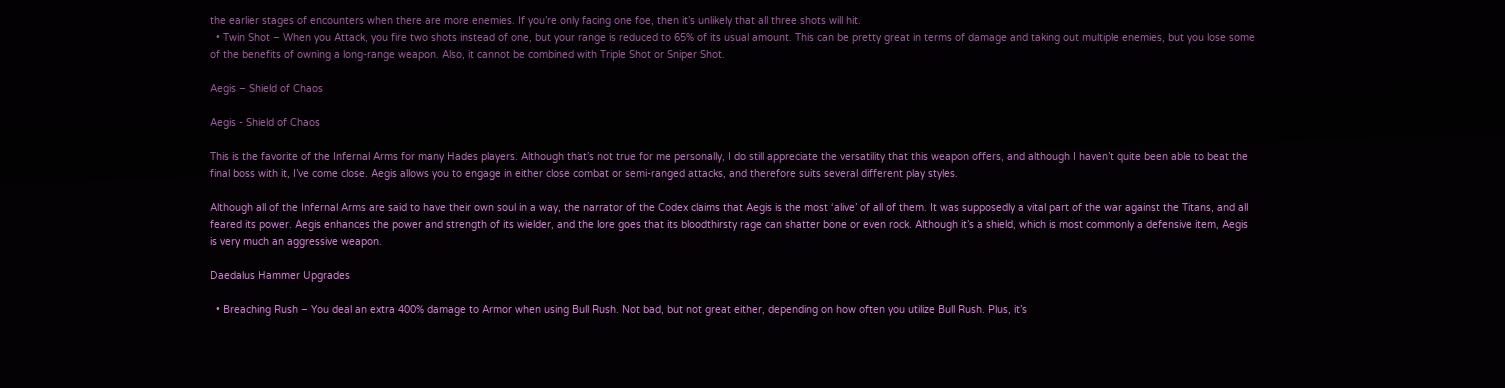the earlier stages of encounters when there are more enemies. If you’re only facing one foe, then it’s unlikely that all three shots will hit.
  • Twin Shot – When you Attack, you fire two shots instead of one, but your range is reduced to 65% of its usual amount. This can be pretty great in terms of damage and taking out multiple enemies, but you lose some of the benefits of owning a long-range weapon. Also, it cannot be combined with Triple Shot or Sniper Shot.

Aegis – Shield of Chaos

Aegis - Shield of Chaos

This is the favorite of the Infernal Arms for many Hades players. Although that’s not true for me personally, I do still appreciate the versatility that this weapon offers, and although I haven’t quite been able to beat the final boss with it, I’ve come close. Aegis allows you to engage in either close combat or semi-ranged attacks, and therefore suits several different play styles.

Although all of the Infernal Arms are said to have their own soul in a way, the narrator of the Codex claims that Aegis is the most ‘alive’ of all of them. It was supposedly a vital part of the war against the Titans, and all feared its power. Aegis enhances the power and strength of its wielder, and the lore goes that its bloodthirsty rage can shatter bone or even rock. Although it’s a shield, which is most commonly a defensive item, Aegis is very much an aggressive weapon.

Daedalus Hammer Upgrades

  • Breaching Rush – You deal an extra 400% damage to Armor when using Bull Rush. Not bad, but not great either, depending on how often you utilize Bull Rush. Plus, it’s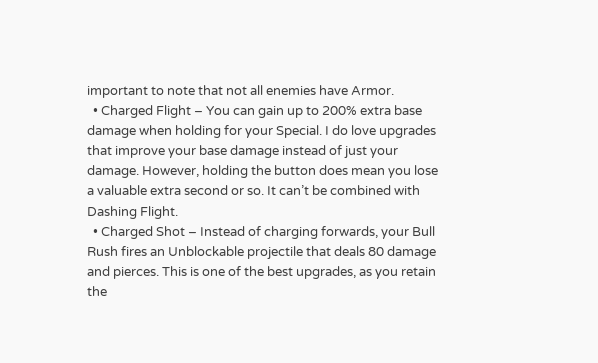important to note that not all enemies have Armor.
  • Charged Flight – You can gain up to 200% extra base damage when holding for your Special. I do love upgrades that improve your base damage instead of just your damage. However, holding the button does mean you lose a valuable extra second or so. It can’t be combined with Dashing Flight.
  • Charged Shot – Instead of charging forwards, your Bull Rush fires an Unblockable projectile that deals 80 damage and pierces. This is one of the best upgrades, as you retain the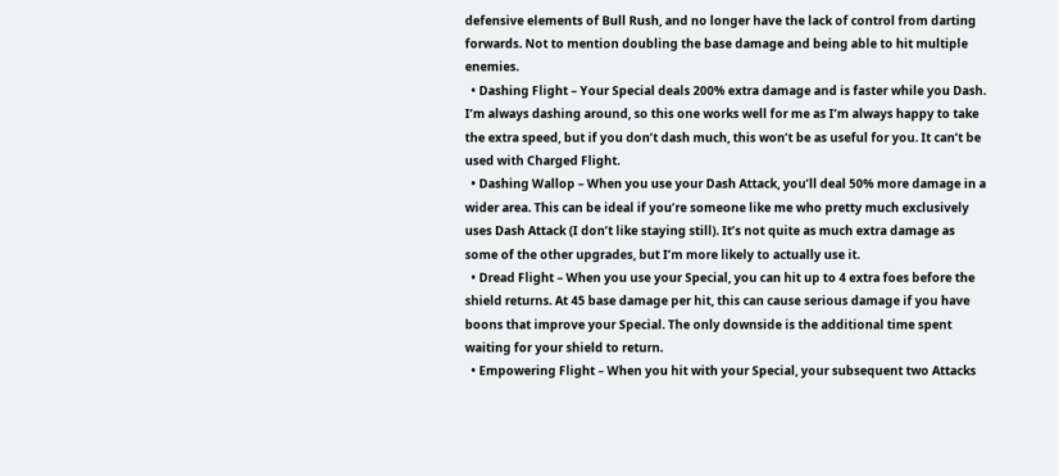defensive elements of Bull Rush, and no longer have the lack of control from darting forwards. Not to mention doubling the base damage and being able to hit multiple enemies.
  • Dashing Flight – Your Special deals 200% extra damage and is faster while you Dash. I’m always dashing around, so this one works well for me as I’m always happy to take the extra speed, but if you don’t dash much, this won’t be as useful for you. It can’t be used with Charged Flight.
  • Dashing Wallop – When you use your Dash Attack, you’ll deal 50% more damage in a wider area. This can be ideal if you’re someone like me who pretty much exclusively uses Dash Attack (I don’t like staying still). It’s not quite as much extra damage as some of the other upgrades, but I’m more likely to actually use it.
  • Dread Flight – When you use your Special, you can hit up to 4 extra foes before the shield returns. At 45 base damage per hit, this can cause serious damage if you have boons that improve your Special. The only downside is the additional time spent waiting for your shield to return.
  • Empowering Flight – When you hit with your Special, your subsequent two Attacks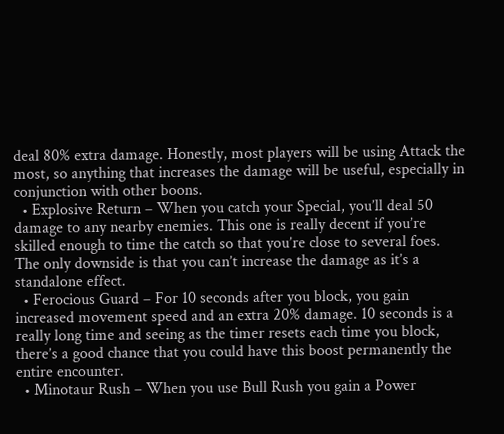deal 80% extra damage. Honestly, most players will be using Attack the most, so anything that increases the damage will be useful, especially in conjunction with other boons.
  • Explosive Return – When you catch your Special, you’ll deal 50 damage to any nearby enemies. This one is really decent if you’re skilled enough to time the catch so that you’re close to several foes. The only downside is that you can’t increase the damage as it’s a standalone effect.
  • Ferocious Guard – For 10 seconds after you block, you gain increased movement speed and an extra 20% damage. 10 seconds is a really long time and seeing as the timer resets each time you block, there’s a good chance that you could have this boost permanently the entire encounter.
  • Minotaur Rush – When you use Bull Rush you gain a Power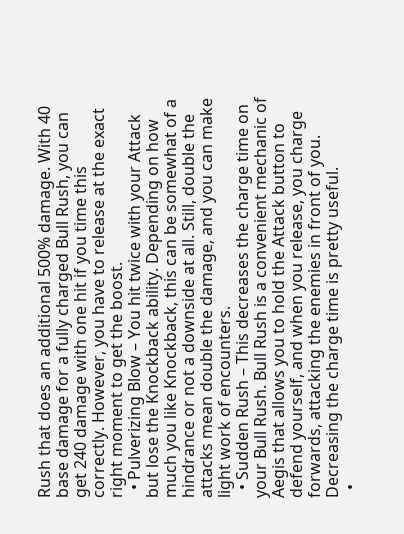Rush that does an additional 500% damage. With 40 base damage for a fully charged Bull Rush, you can get 240 damage with one hit if you time this correctly. However, you have to release at the exact right moment to get the boost.
  • Pulverizing Blow – You hit twice with your Attack but lose the Knockback ability. Depending on how much you like Knockback, this can be somewhat of a hindrance or not a downside at all. Still, double the attacks mean double the damage, and you can make light work of encounters.
  • Sudden Rush – This decreases the charge time on your Bull Rush. Bull Rush is a convenient mechanic of Aegis that allows you to hold the Attack button to defend yourself, and when you release, you charge forwards, attacking the enemies in front of you. Decreasing the charge time is pretty useful.
  •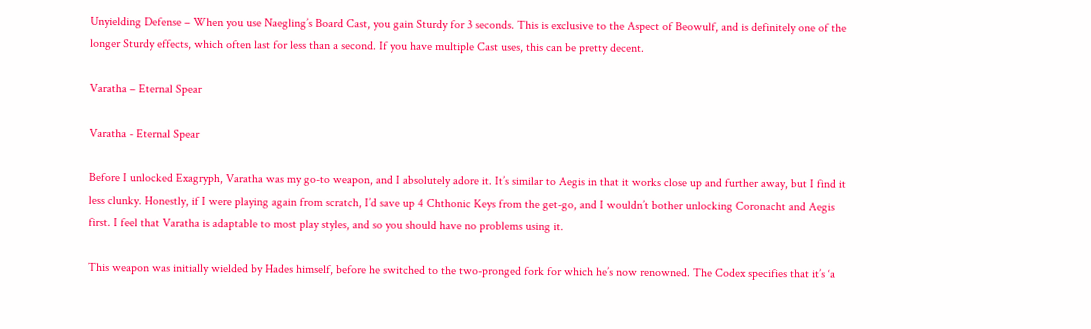Unyielding Defense – When you use Naegling’s Board Cast, you gain Sturdy for 3 seconds. This is exclusive to the Aspect of Beowulf, and is definitely one of the longer Sturdy effects, which often last for less than a second. If you have multiple Cast uses, this can be pretty decent.

Varatha – Eternal Spear

Varatha - Eternal Spear

Before I unlocked Exagryph, Varatha was my go-to weapon, and I absolutely adore it. It’s similar to Aegis in that it works close up and further away, but I find it less clunky. Honestly, if I were playing again from scratch, I’d save up 4 Chthonic Keys from the get-go, and I wouldn’t bother unlocking Coronacht and Aegis first. I feel that Varatha is adaptable to most play styles, and so you should have no problems using it.

This weapon was initially wielded by Hades himself, before he switched to the two-pronged fork for which he’s now renowned. The Codex specifies that it’s ‘a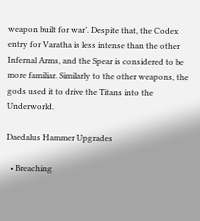weapon built for war’. Despite that, the Codex entry for Varatha is less intense than the other Infernal Arms, and the Spear is considered to be more familiar. Similarly to the other weapons, the gods used it to drive the Titans into the Underworld.

Daedalus Hammer Upgrades

  • Breaching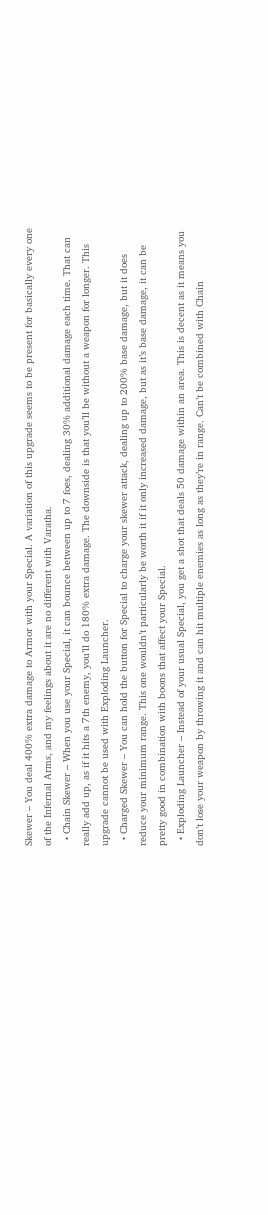Skewer – You deal 400% extra damage to Armor with your Special. A variation of this upgrade seems to be present for basically every one of the Infernal Arms, and my feelings about it are no different with Varatha.
  • Chain Skewer – When you use your Special, it can bounce between up to 7 foes, dealing 30% additional damage each time. That can really add up, as if it hits a 7th enemy, you’ll do 180% extra damage. The downside is that you’ll be without a weapon for longer. This upgrade cannot be used with Exploding Launcher.
  • Charged Skewer – You can hold the button for Special to charge your skewer attack, dealing up to 200% base damage, but it does reduce your minimum range. This one wouldn’t particularly be worth it if it only increased damage, but as it’s base damage, it can be pretty good in combination with boons that affect your Special.
  • Exploding Launcher – Instead of your usual Special, you get a shot that deals 50 damage within an area. This is decent as it means you don’t lose your weapon by throwing it and can hit multiple enemies as long as they’re in range. Can’t be combined with Chain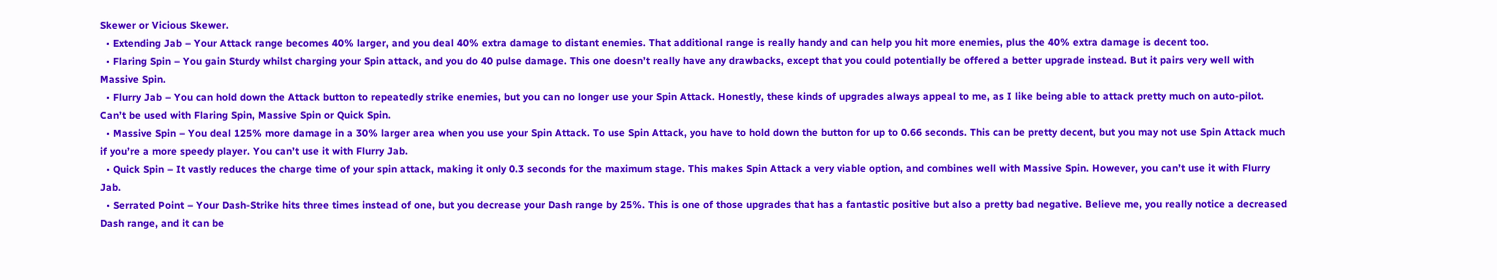Skewer or Vicious Skewer.
  • Extending Jab – Your Attack range becomes 40% larger, and you deal 40% extra damage to distant enemies. That additional range is really handy and can help you hit more enemies, plus the 40% extra damage is decent too.
  • Flaring Spin – You gain Sturdy whilst charging your Spin attack, and you do 40 pulse damage. This one doesn’t really have any drawbacks, except that you could potentially be offered a better upgrade instead. But it pairs very well with Massive Spin.
  • Flurry Jab – You can hold down the Attack button to repeatedly strike enemies, but you can no longer use your Spin Attack. Honestly, these kinds of upgrades always appeal to me, as I like being able to attack pretty much on auto-pilot. Can’t be used with Flaring Spin, Massive Spin or Quick Spin.
  • Massive Spin – You deal 125% more damage in a 30% larger area when you use your Spin Attack. To use Spin Attack, you have to hold down the button for up to 0.66 seconds. This can be pretty decent, but you may not use Spin Attack much if you’re a more speedy player. You can’t use it with Flurry Jab.
  • Quick Spin – It vastly reduces the charge time of your spin attack, making it only 0.3 seconds for the maximum stage. This makes Spin Attack a very viable option, and combines well with Massive Spin. However, you can’t use it with Flurry Jab.
  • Serrated Point – Your Dash-Strike hits three times instead of one, but you decrease your Dash range by 25%. This is one of those upgrades that has a fantastic positive but also a pretty bad negative. Believe me, you really notice a decreased Dash range, and it can be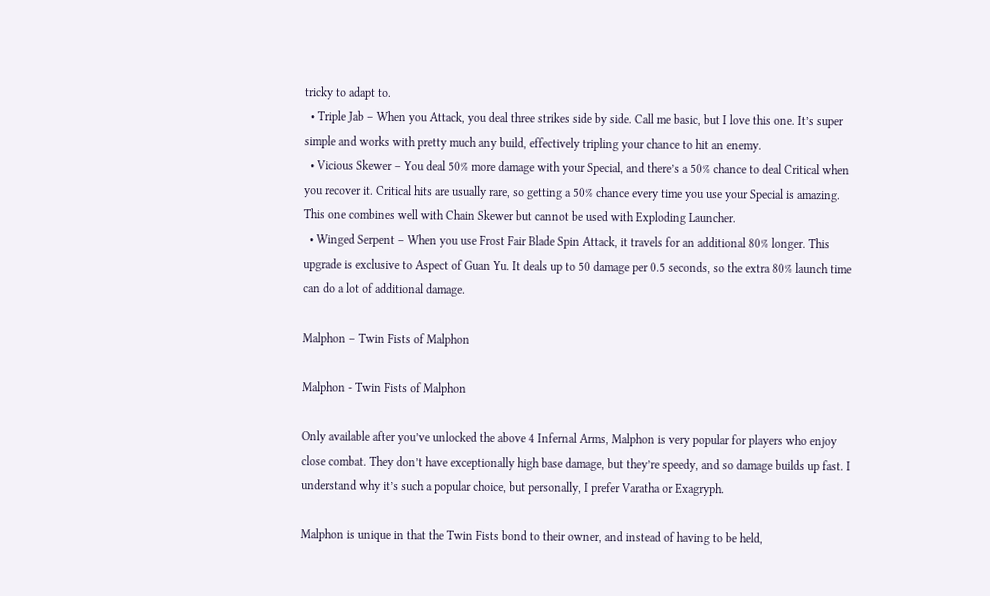tricky to adapt to.
  • Triple Jab – When you Attack, you deal three strikes side by side. Call me basic, but I love this one. It’s super simple and works with pretty much any build, effectively tripling your chance to hit an enemy.
  • Vicious Skewer – You deal 50% more damage with your Special, and there’s a 50% chance to deal Critical when you recover it. Critical hits are usually rare, so getting a 50% chance every time you use your Special is amazing. This one combines well with Chain Skewer but cannot be used with Exploding Launcher.
  • Winged Serpent – When you use Frost Fair Blade Spin Attack, it travels for an additional 80% longer. This upgrade is exclusive to Aspect of Guan Yu. It deals up to 50 damage per 0.5 seconds, so the extra 80% launch time can do a lot of additional damage.

Malphon – Twin Fists of Malphon

Malphon - Twin Fists of Malphon

Only available after you’ve unlocked the above 4 Infernal Arms, Malphon is very popular for players who enjoy close combat. They don’t have exceptionally high base damage, but they’re speedy, and so damage builds up fast. I understand why it’s such a popular choice, but personally, I prefer Varatha or Exagryph.

Malphon is unique in that the Twin Fists bond to their owner, and instead of having to be held,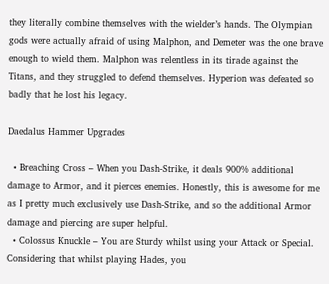they literally combine themselves with the wielder’s hands. The Olympian gods were actually afraid of using Malphon, and Demeter was the one brave enough to wield them. Malphon was relentless in its tirade against the Titans, and they struggled to defend themselves. Hyperion was defeated so badly that he lost his legacy.

Daedalus Hammer Upgrades

  • Breaching Cross – When you Dash-Strike, it deals 900% additional damage to Armor, and it pierces enemies. Honestly, this is awesome for me as I pretty much exclusively use Dash-Strike, and so the additional Armor damage and piercing are super helpful.
  • Colossus Knuckle – You are Sturdy whilst using your Attack or Special. Considering that whilst playing Hades, you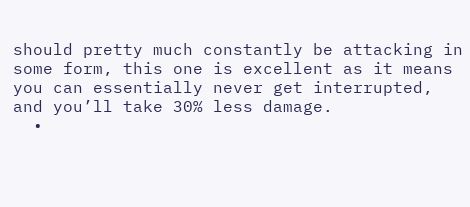should pretty much constantly be attacking in some form, this one is excellent as it means you can essentially never get interrupted, and you’ll take 30% less damage.
  •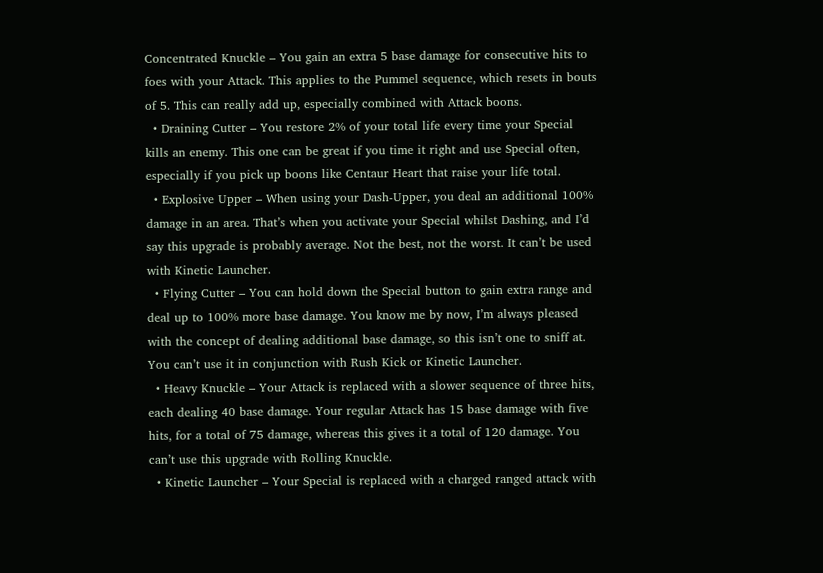Concentrated Knuckle – You gain an extra 5 base damage for consecutive hits to foes with your Attack. This applies to the Pummel sequence, which resets in bouts of 5. This can really add up, especially combined with Attack boons.
  • Draining Cutter – You restore 2% of your total life every time your Special kills an enemy. This one can be great if you time it right and use Special often, especially if you pick up boons like Centaur Heart that raise your life total.
  • Explosive Upper – When using your Dash-Upper, you deal an additional 100% damage in an area. That’s when you activate your Special whilst Dashing, and I’d say this upgrade is probably average. Not the best, not the worst. It can’t be used with Kinetic Launcher.
  • Flying Cutter – You can hold down the Special button to gain extra range and deal up to 100% more base damage. You know me by now, I’m always pleased with the concept of dealing additional base damage, so this isn’t one to sniff at. You can’t use it in conjunction with Rush Kick or Kinetic Launcher.
  • Heavy Knuckle – Your Attack is replaced with a slower sequence of three hits, each dealing 40 base damage. Your regular Attack has 15 base damage with five hits, for a total of 75 damage, whereas this gives it a total of 120 damage. You can’t use this upgrade with Rolling Knuckle.
  • Kinetic Launcher – Your Special is replaced with a charged ranged attack with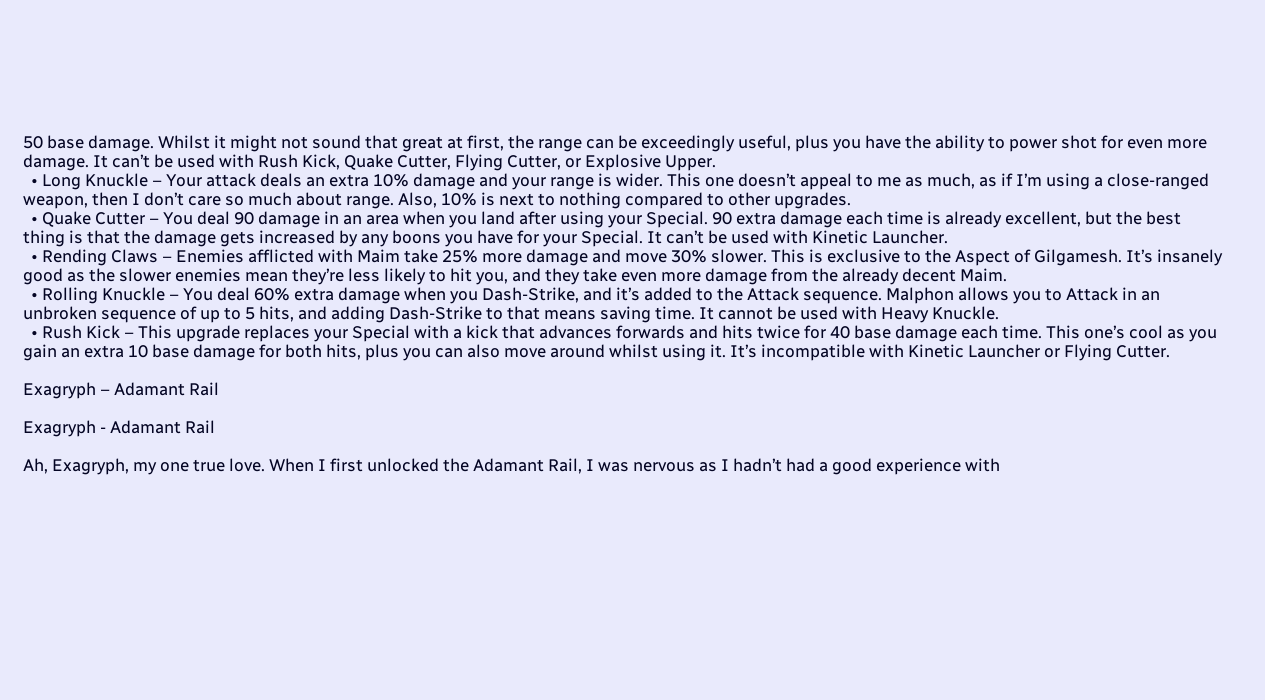50 base damage. Whilst it might not sound that great at first, the range can be exceedingly useful, plus you have the ability to power shot for even more damage. It can’t be used with Rush Kick, Quake Cutter, Flying Cutter, or Explosive Upper.
  • Long Knuckle – Your attack deals an extra 10% damage and your range is wider. This one doesn’t appeal to me as much, as if I’m using a close-ranged weapon, then I don’t care so much about range. Also, 10% is next to nothing compared to other upgrades.
  • Quake Cutter – You deal 90 damage in an area when you land after using your Special. 90 extra damage each time is already excellent, but the best thing is that the damage gets increased by any boons you have for your Special. It can’t be used with Kinetic Launcher.
  • Rending Claws – Enemies afflicted with Maim take 25% more damage and move 30% slower. This is exclusive to the Aspect of Gilgamesh. It’s insanely good as the slower enemies mean they’re less likely to hit you, and they take even more damage from the already decent Maim.
  • Rolling Knuckle – You deal 60% extra damage when you Dash-Strike, and it’s added to the Attack sequence. Malphon allows you to Attack in an unbroken sequence of up to 5 hits, and adding Dash-Strike to that means saving time. It cannot be used with Heavy Knuckle.
  • Rush Kick – This upgrade replaces your Special with a kick that advances forwards and hits twice for 40 base damage each time. This one’s cool as you gain an extra 10 base damage for both hits, plus you can also move around whilst using it. It’s incompatible with Kinetic Launcher or Flying Cutter.

Exagryph – Adamant Rail

Exagryph - Adamant Rail

Ah, Exagryph, my one true love. When I first unlocked the Adamant Rail, I was nervous as I hadn’t had a good experience with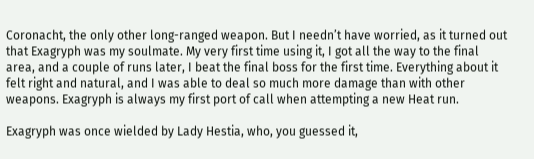Coronacht, the only other long-ranged weapon. But I needn’t have worried, as it turned out that Exagryph was my soulmate. My very first time using it, I got all the way to the final area, and a couple of runs later, I beat the final boss for the first time. Everything about it felt right and natural, and I was able to deal so much more damage than with other weapons. Exagryph is always my first port of call when attempting a new Heat run.

Exagryph was once wielded by Lady Hestia, who, you guessed it,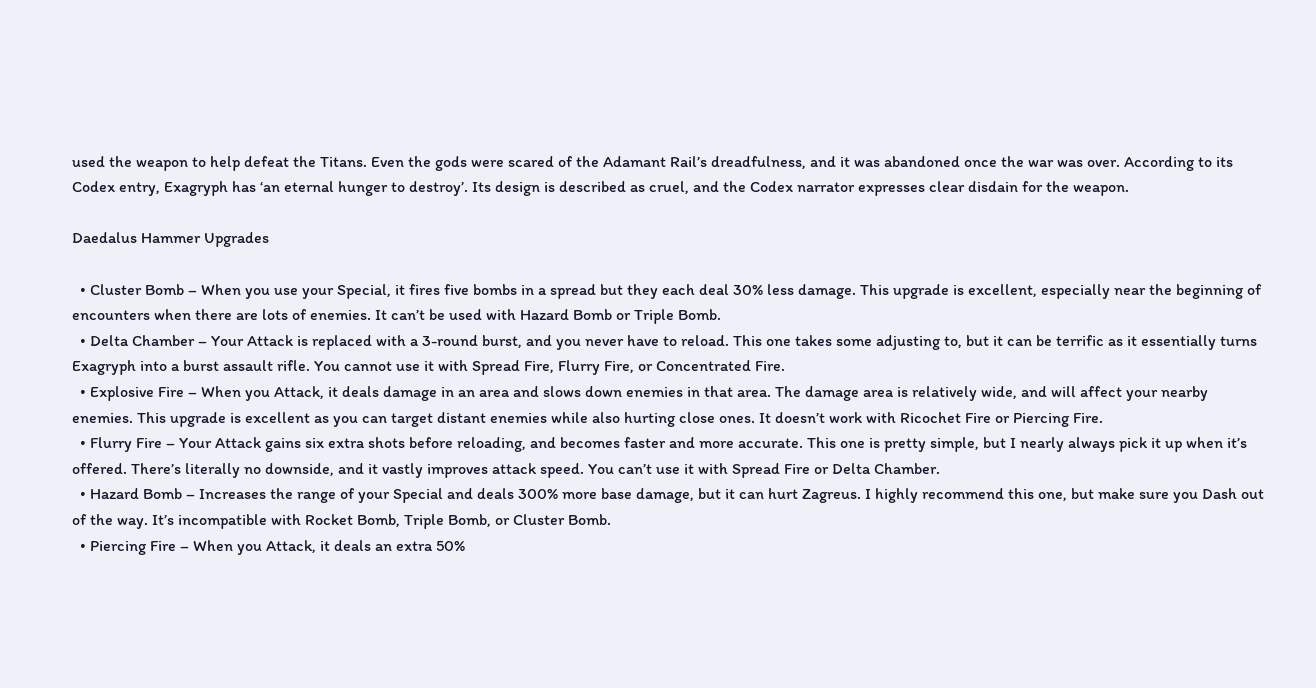used the weapon to help defeat the Titans. Even the gods were scared of the Adamant Rail’s dreadfulness, and it was abandoned once the war was over. According to its Codex entry, Exagryph has ‘an eternal hunger to destroy’. Its design is described as cruel, and the Codex narrator expresses clear disdain for the weapon.

Daedalus Hammer Upgrades

  • Cluster Bomb – When you use your Special, it fires five bombs in a spread but they each deal 30% less damage. This upgrade is excellent, especially near the beginning of encounters when there are lots of enemies. It can’t be used with Hazard Bomb or Triple Bomb.
  • Delta Chamber – Your Attack is replaced with a 3-round burst, and you never have to reload. This one takes some adjusting to, but it can be terrific as it essentially turns Exagryph into a burst assault rifle. You cannot use it with Spread Fire, Flurry Fire, or Concentrated Fire.
  • Explosive Fire – When you Attack, it deals damage in an area and slows down enemies in that area. The damage area is relatively wide, and will affect your nearby enemies. This upgrade is excellent as you can target distant enemies while also hurting close ones. It doesn’t work with Ricochet Fire or Piercing Fire.
  • Flurry Fire – Your Attack gains six extra shots before reloading, and becomes faster and more accurate. This one is pretty simple, but I nearly always pick it up when it’s offered. There’s literally no downside, and it vastly improves attack speed. You can’t use it with Spread Fire or Delta Chamber.
  • Hazard Bomb – Increases the range of your Special and deals 300% more base damage, but it can hurt Zagreus. I highly recommend this one, but make sure you Dash out of the way. It’s incompatible with Rocket Bomb, Triple Bomb, or Cluster Bomb.
  • Piercing Fire – When you Attack, it deals an extra 50%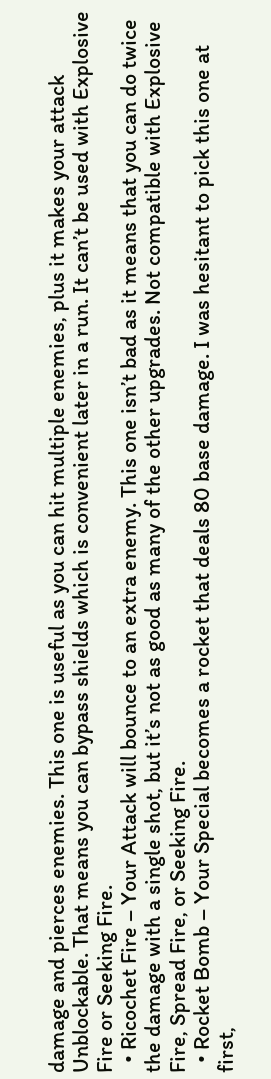damage and pierces enemies. This one is useful as you can hit multiple enemies, plus it makes your attack Unblockable. That means you can bypass shields which is convenient later in a run. It can’t be used with Explosive Fire or Seeking Fire.
  • Ricochet Fire – Your Attack will bounce to an extra enemy. This one isn’t bad as it means that you can do twice the damage with a single shot, but it’s not as good as many of the other upgrades. Not compatible with Explosive Fire, Spread Fire, or Seeking Fire.
  • Rocket Bomb – Your Special becomes a rocket that deals 80 base damage. I was hesitant to pick this one at first,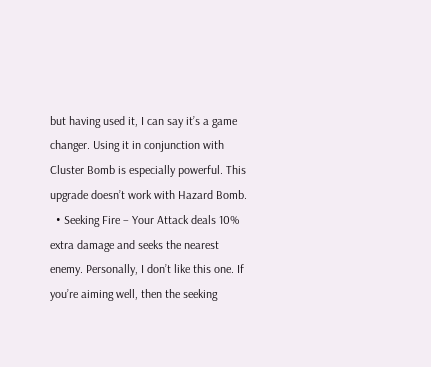but having used it, I can say it’s a game changer. Using it in conjunction with Cluster Bomb is especially powerful. This upgrade doesn’t work with Hazard Bomb.
  • Seeking Fire – Your Attack deals 10% extra damage and seeks the nearest enemy. Personally, I don’t like this one. If you’re aiming well, then the seeking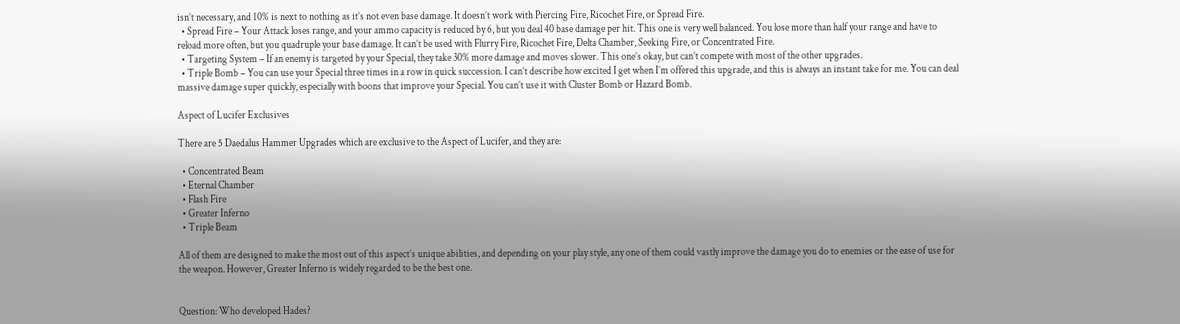isn’t necessary, and 10% is next to nothing as it’s not even base damage. It doesn’t work with Piercing Fire, Ricochet Fire, or Spread Fire.
  • Spread Fire – Your Attack loses range, and your ammo capacity is reduced by 6, but you deal 40 base damage per hit. This one is very well balanced. You lose more than half your range and have to reload more often, but you quadruple your base damage. It can’t be used with Flurry Fire, Ricochet Fire, Delta Chamber, Seeking Fire, or Concentrated Fire.
  • Targeting System – If an enemy is targeted by your Special, they take 30% more damage and moves slower. This one’s okay, but can’t compete with most of the other upgrades.
  • Triple Bomb – You can use your Special three times in a row in quick succession. I can’t describe how excited I get when I’m offered this upgrade, and this is always an instant take for me. You can deal massive damage super quickly, especially with boons that improve your Special. You can’t use it with Cluster Bomb or Hazard Bomb.

Aspect of Lucifer Exclusives

There are 5 Daedalus Hammer Upgrades which are exclusive to the Aspect of Lucifer, and they are:

  • Concentrated Beam
  • Eternal Chamber
  • Flash Fire
  • Greater Inferno
  • Triple Beam

All of them are designed to make the most out of this aspect’s unique abilities, and depending on your play style, any one of them could vastly improve the damage you do to enemies or the ease of use for the weapon. However, Greater Inferno is widely regarded to be the best one.


Question: Who developed Hades?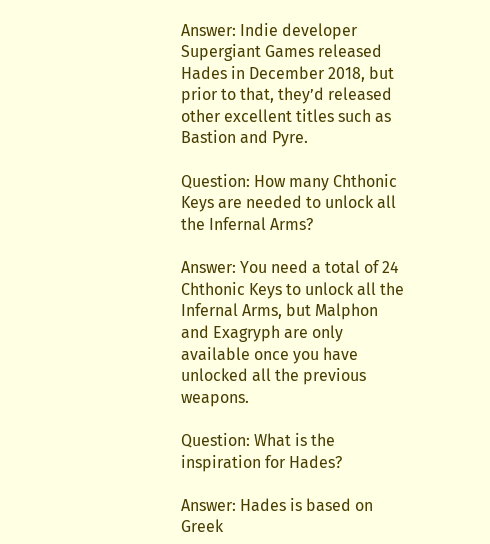Answer: Indie developer Supergiant Games released Hades in December 2018, but prior to that, they’d released other excellent titles such as Bastion and Pyre.

Question: How many Chthonic Keys are needed to unlock all the Infernal Arms?

Answer: You need a total of 24 Chthonic Keys to unlock all the Infernal Arms, but Malphon and Exagryph are only available once you have unlocked all the previous weapons.

Question: What is the inspiration for Hades?

Answer: Hades is based on Greek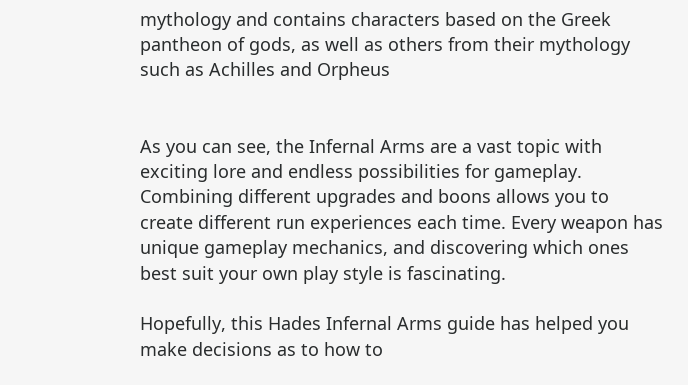mythology and contains characters based on the Greek pantheon of gods, as well as others from their mythology such as Achilles and Orpheus


As you can see, the Infernal Arms are a vast topic with exciting lore and endless possibilities for gameplay. Combining different upgrades and boons allows you to create different run experiences each time. Every weapon has unique gameplay mechanics, and discovering which ones best suit your own play style is fascinating.

Hopefully, this Hades Infernal Arms guide has helped you make decisions as to how to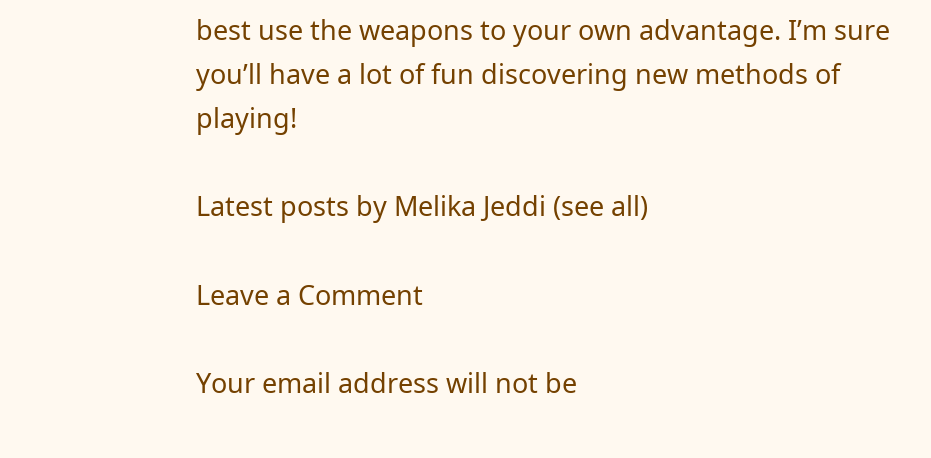best use the weapons to your own advantage. I’m sure you’ll have a lot of fun discovering new methods of playing!

Latest posts by Melika Jeddi (see all)

Leave a Comment

Your email address will not be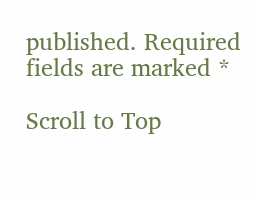published. Required fields are marked *

Scroll to Top